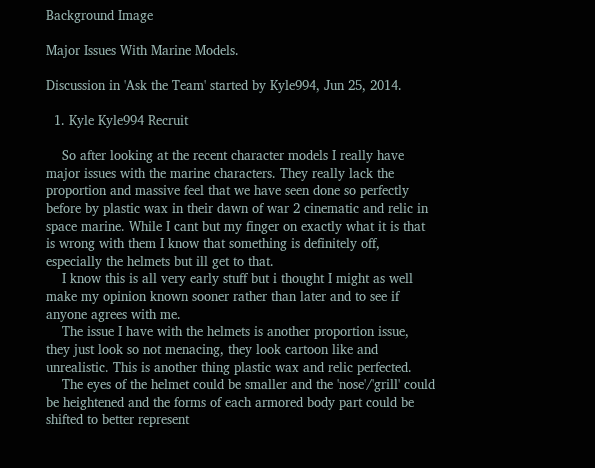Background Image

Major Issues With Marine Models.

Discussion in 'Ask the Team' started by Kyle994, Jun 25, 2014.

  1. Kyle Kyle994 Recruit

    So after looking at the recent character models I really have major issues with the marine characters. They really lack the proportion and massive feel that we have seen done so perfectly before by plastic wax in their dawn of war 2 cinematic and relic in space marine. While I cant but my finger on exactly what it is that is wrong with them I know that something is definitely off, especially the helmets but ill get to that.
    I know this is all very early stuff but i thought I might as well make my opinion known sooner rather than later and to see if anyone agrees with me.
    The issue I have with the helmets is another proportion issue, they just look so not menacing, they look cartoon like and unrealistic. This is another thing plastic wax and relic perfected.
    The eyes of the helmet could be smaller and the 'nose'/'grill' could be heightened and the forms of each armored body part could be shifted to better represent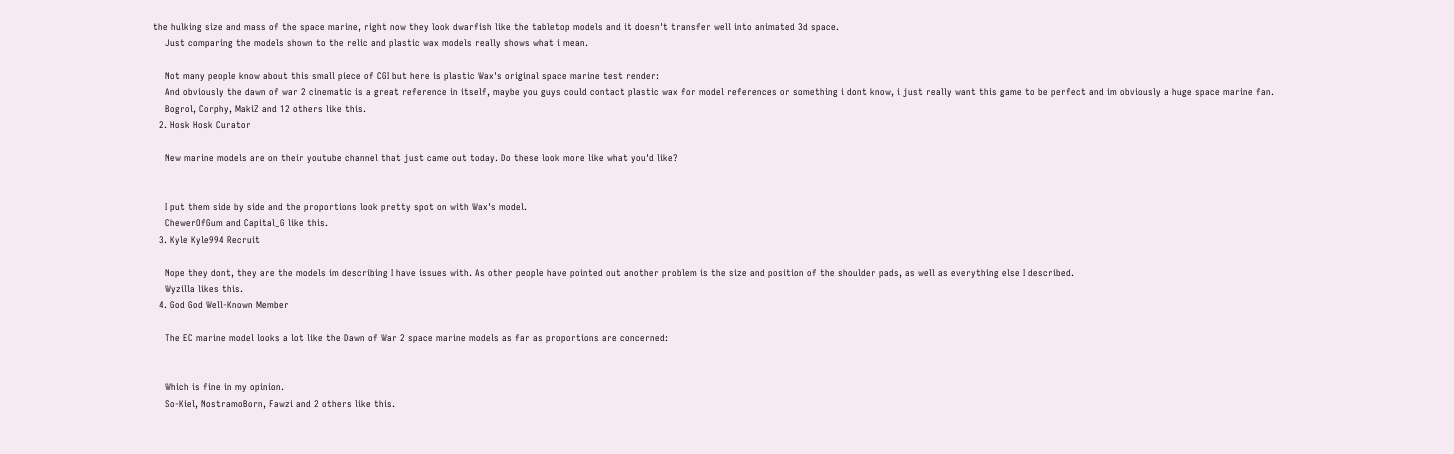the hulking size and mass of the space marine, right now they look dwarfish like the tabletop models and it doesn't transfer well into animated 3d space.
    Just comparing the models shown to the relic and plastic wax models really shows what i mean.

    Not many people know about this small piece of CGI but here is plastic Wax's original space marine test render:
    And obviously the dawn of war 2 cinematic is a great reference in itself, maybe you guys could contact plastic wax for model references or something i dont know, i just really want this game to be perfect and im obviously a huge space marine fan.
    Bogrol, Corphy, MakiZ and 12 others like this.
  2. Hosk Hosk Curator

    New marine models are on their youtube channel that just came out today. Do these look more like what you'd like?


    I put them side by side and the proportions look pretty spot on with Wax's model.
    ChewerOfGum and Capital_G like this.
  3. Kyle Kyle994 Recruit

    Nope they dont, they are the models im describing I have issues with. As other people have pointed out another problem is the size and position of the shoulder pads, as well as everything else I described.
    Wyzilla likes this.
  4. God God Well-Known Member

    The EC marine model looks a lot like the Dawn of War 2 space marine models as far as proportions are concerned:


    Which is fine in my opinion.
    So-Kiel, NostramoBorn, Fawzi and 2 others like this.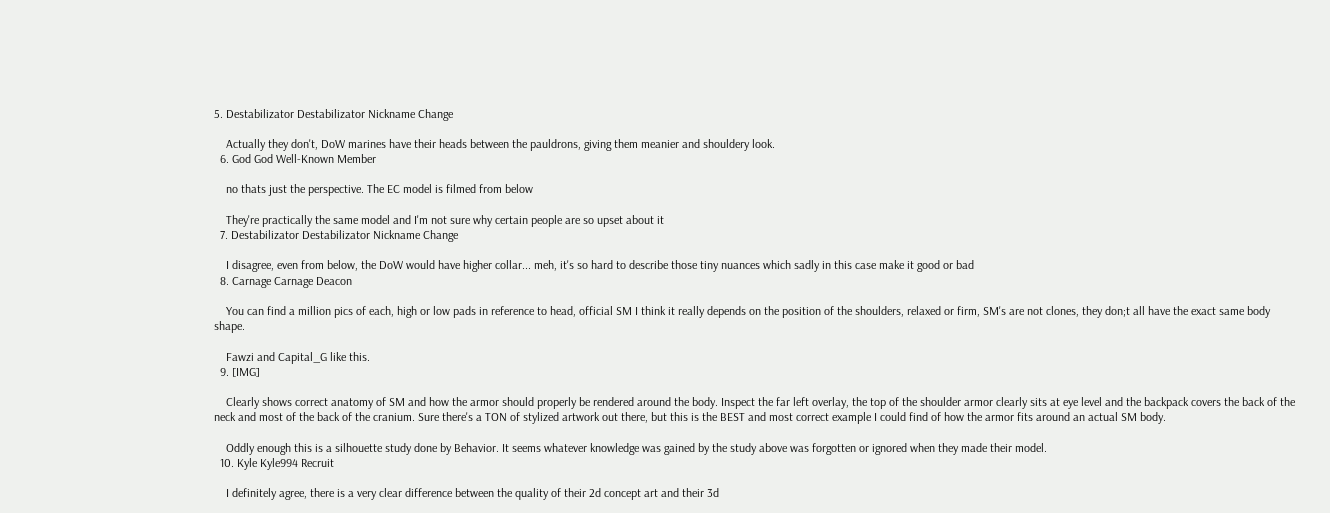5. Destabilizator Destabilizator Nickname Change

    Actually they don't, DoW marines have their heads between the pauldrons, giving them meanier and shouldery look.
  6. God God Well-Known Member

    no thats just the perspective. The EC model is filmed from below

    They're practically the same model and I'm not sure why certain people are so upset about it
  7. Destabilizator Destabilizator Nickname Change

    I disagree, even from below, the DoW would have higher collar... meh, it's so hard to describe those tiny nuances which sadly in this case make it good or bad
  8. Carnage Carnage Deacon

    You can find a million pics of each, high or low pads in reference to head, official SM I think it really depends on the position of the shoulders, relaxed or firm, SM's are not clones, they don;t all have the exact same body shape.

    Fawzi and Capital_G like this.
  9. [IMG]

    Clearly shows correct anatomy of SM and how the armor should properly be rendered around the body. Inspect the far left overlay, the top of the shoulder armor clearly sits at eye level and the backpack covers the back of the neck and most of the back of the cranium. Sure there's a TON of stylized artwork out there, but this is the BEST and most correct example I could find of how the armor fits around an actual SM body.

    Oddly enough this is a silhouette study done by Behavior. It seems whatever knowledge was gained by the study above was forgotten or ignored when they made their model.
  10. Kyle Kyle994 Recruit

    I definitely agree, there is a very clear difference between the quality of their 2d concept art and their 3d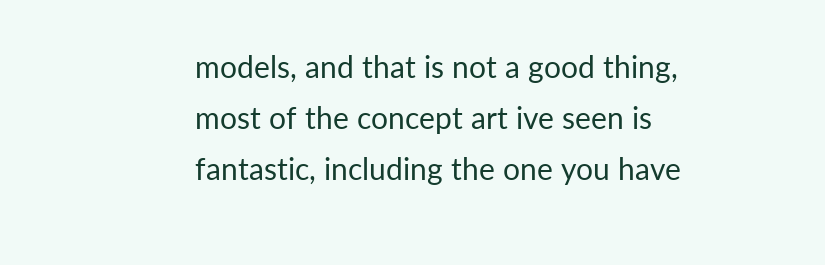models, and that is not a good thing, most of the concept art ive seen is fantastic, including the one you have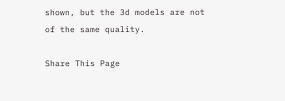shown, but the 3d models are not of the same quality.

Share This Page